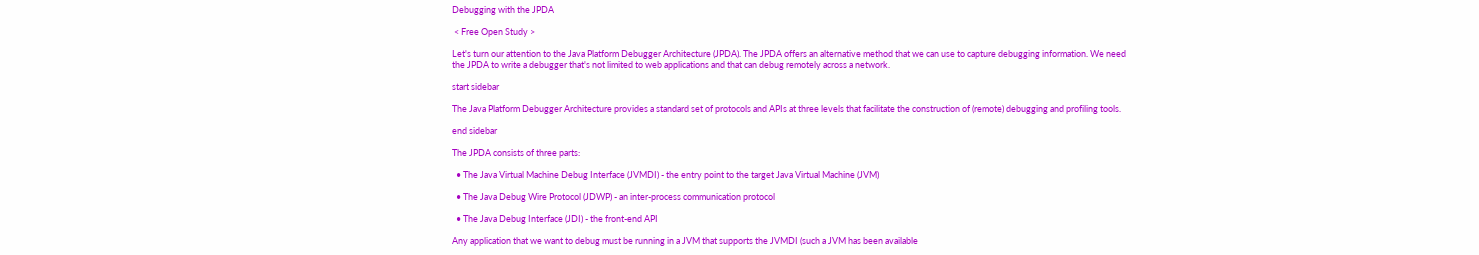Debugging with the JPDA

 < Free Open Study >

Let's turn our attention to the Java Platform Debugger Architecture (JPDA). The JPDA offers an alternative method that we can use to capture debugging information. We need the JPDA to write a debugger that's not limited to web applications and that can debug remotely across a network.

start sidebar

The Java Platform Debugger Architecture provides a standard set of protocols and APIs at three levels that facilitate the construction of (remote) debugging and profiling tools.

end sidebar

The JPDA consists of three parts:

  • The Java Virtual Machine Debug Interface (JVMDI) - the entry point to the target Java Virtual Machine (JVM)

  • The Java Debug Wire Protocol (JDWP) - an inter-process communication protocol

  • The Java Debug Interface (JDI) - the front-end API

Any application that we want to debug must be running in a JVM that supports the JVMDI (such a JVM has been available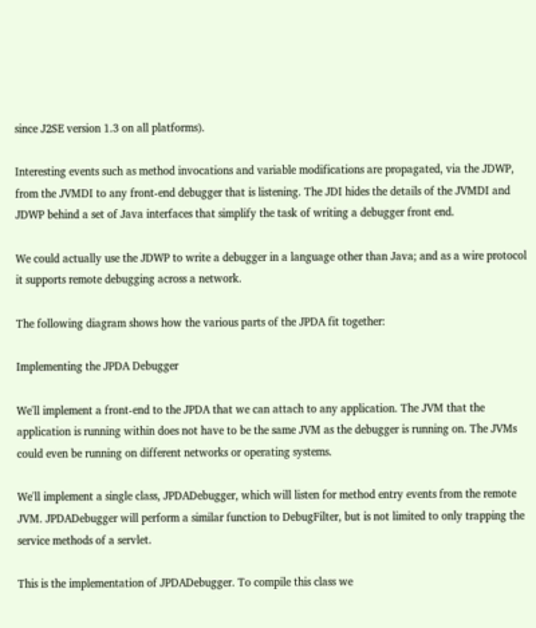since J2SE version 1.3 on all platforms).

Interesting events such as method invocations and variable modifications are propagated, via the JDWP, from the JVMDI to any front-end debugger that is listening. The JDI hides the details of the JVMDI and JDWP behind a set of Java interfaces that simplify the task of writing a debugger front end.

We could actually use the JDWP to write a debugger in a language other than Java; and as a wire protocol it supports remote debugging across a network.

The following diagram shows how the various parts of the JPDA fit together:

Implementing the JPDA Debugger

We'll implement a front-end to the JPDA that we can attach to any application. The JVM that the application is running within does not have to be the same JVM as the debugger is running on. The JVMs could even be running on different networks or operating systems.

We'll implement a single class, JPDADebugger, which will listen for method entry events from the remote JVM. JPDADebugger will perform a similar function to DebugFilter, but is not limited to only trapping the service methods of a servlet.

This is the implementation of JPDADebugger. To compile this class we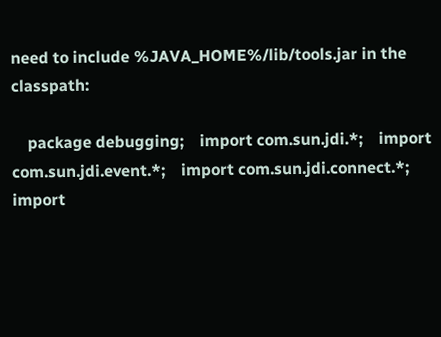need to include %JAVA_HOME%/lib/tools.jar in the classpath:

    package debugging;    import com.sun.jdi.*;    import com.sun.jdi.event.*;    import com.sun.jdi.connect.*;    import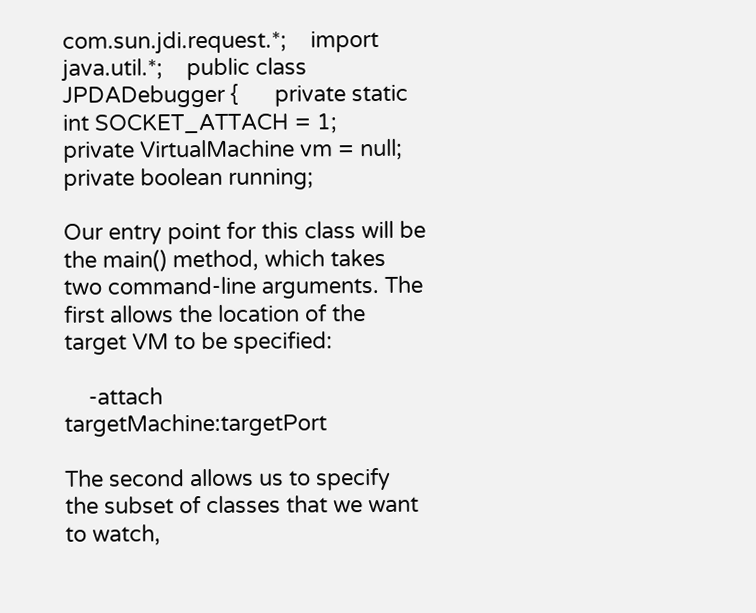com.sun.jdi.request.*;    import java.util.*;    public class JPDADebugger {      private static int SOCKET_ATTACH = 1;      private VirtualMachine vm = null;      private boolean running;

Our entry point for this class will be the main() method, which takes two command-line arguments. The first allows the location of the target VM to be specified:

    -attach targetMachine:targetPort

The second allows us to specify the subset of classes that we want to watch,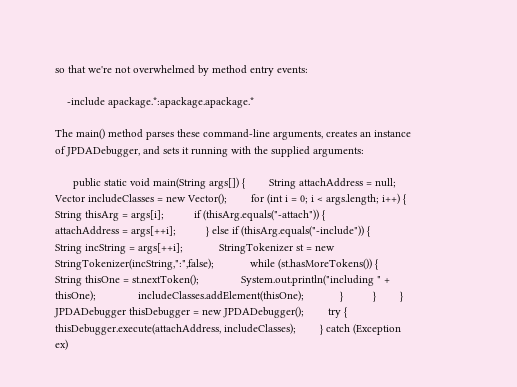so that we're not overwhelmed by method entry events:

    -include apackage.*:apackage.apackage.*

The main() method parses these command-line arguments, creates an instance of JPDADebugger, and sets it running with the supplied arguments:

      public static void main(String args[]) {        String attachAddress = null;        Vector includeClasses = new Vector();        for (int i = 0; i < args.length; i++) {          String thisArg = args[i];          if (thisArg.equals("-attach")) {            attachAddress = args[++i];          } else if (thisArg.equals("-include")) {            String incString = args[++i];            StringTokenizer st = new StringTokenizer(incString,":",false);            while (st.hasMoreTokens()) {              String thisOne = st.nextToken();              System.out.println("including " + thisOne);              includeClasses.addElement(thisOne);            }          }        }        JPDADebugger thisDebugger = new JPDADebugger();        try {          thisDebugger.execute(attachAddress, includeClasses);        } catch (Exception ex)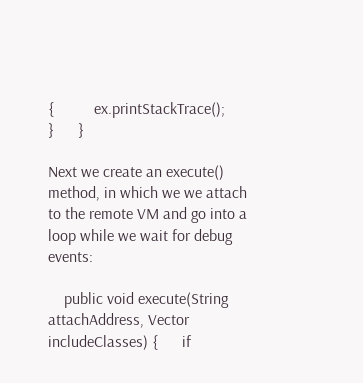{          ex.printStackTrace();        }      }

Next we create an execute() method, in which we we attach to the remote VM and go into a loop while we wait for debug events:

    public void execute(String attachAddress, Vector includeClasses) {      if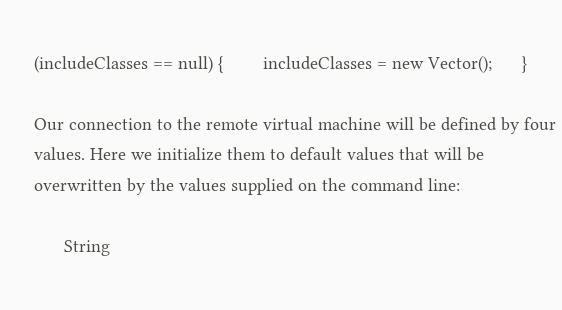(includeClasses == null) {        includeClasses = new Vector();      }

Our connection to the remote virtual machine will be defined by four values. Here we initialize them to default values that will be overwritten by the values supplied on the command line:

      String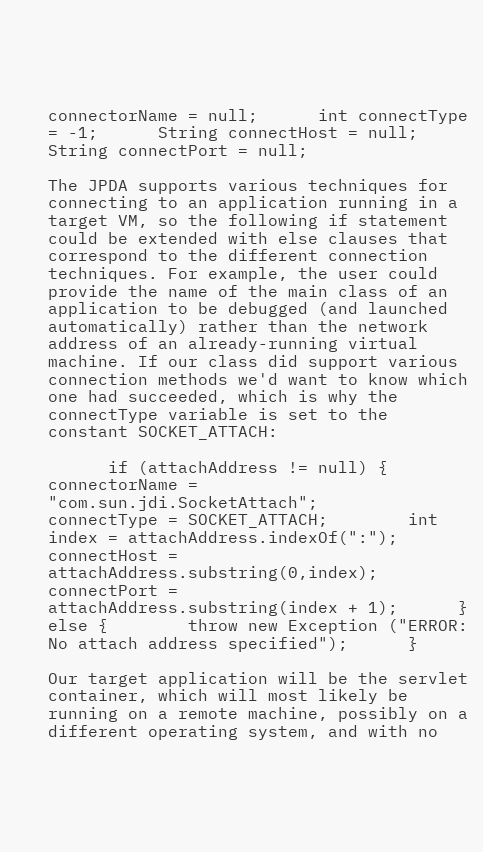connectorName = null;      int connectType = -1;      String connectHost = null;      String connectPort = null;

The JPDA supports various techniques for connecting to an application running in a target VM, so the following if statement could be extended with else clauses that correspond to the different connection techniques. For example, the user could provide the name of the main class of an application to be debugged (and launched automatically) rather than the network address of an already-running virtual machine. If our class did support various connection methods we'd want to know which one had succeeded, which is why the connectType variable is set to the constant SOCKET_ATTACH:

      if (attachAddress != null) {        connectorName = "com.sun.jdi.SocketAttach";        connectType = SOCKET_ATTACH;        int index = attachAddress.indexOf(":");        connectHost = attachAddress.substring(0,index);        connectPort = attachAddress.substring(index + 1);      } else {        throw new Exception ("ERROR: No attach address specified");      }

Our target application will be the servlet container, which will most likely be running on a remote machine, possibly on a different operating system, and with no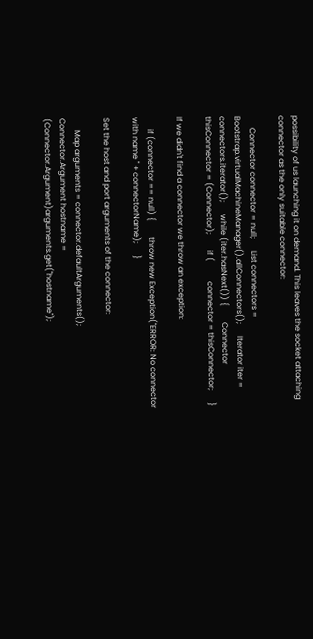possibility of us launching it on demand. This leaves the socket attaching connector as the only suitable connector:

      Connector connector = null;      List connectors = Bootstrap.virtualMachineManager().allConnectors();      Iterator iter = connectors.iterator();      while (iter.hasNext()) {        Connector thisConnector = (Connector);        if (          connector = thisConnector;      }

If we didn't find a connector we throw an exception:

      if (connector == null) {        throw new Exception("ERROR: No connector with name " + connectorName);      }

Set the host and port arguments of the connector:

      Map arguments = connector.defaultArguments();      Connector.Argument hostname = (Connector.Argument)arguments.get("hostname");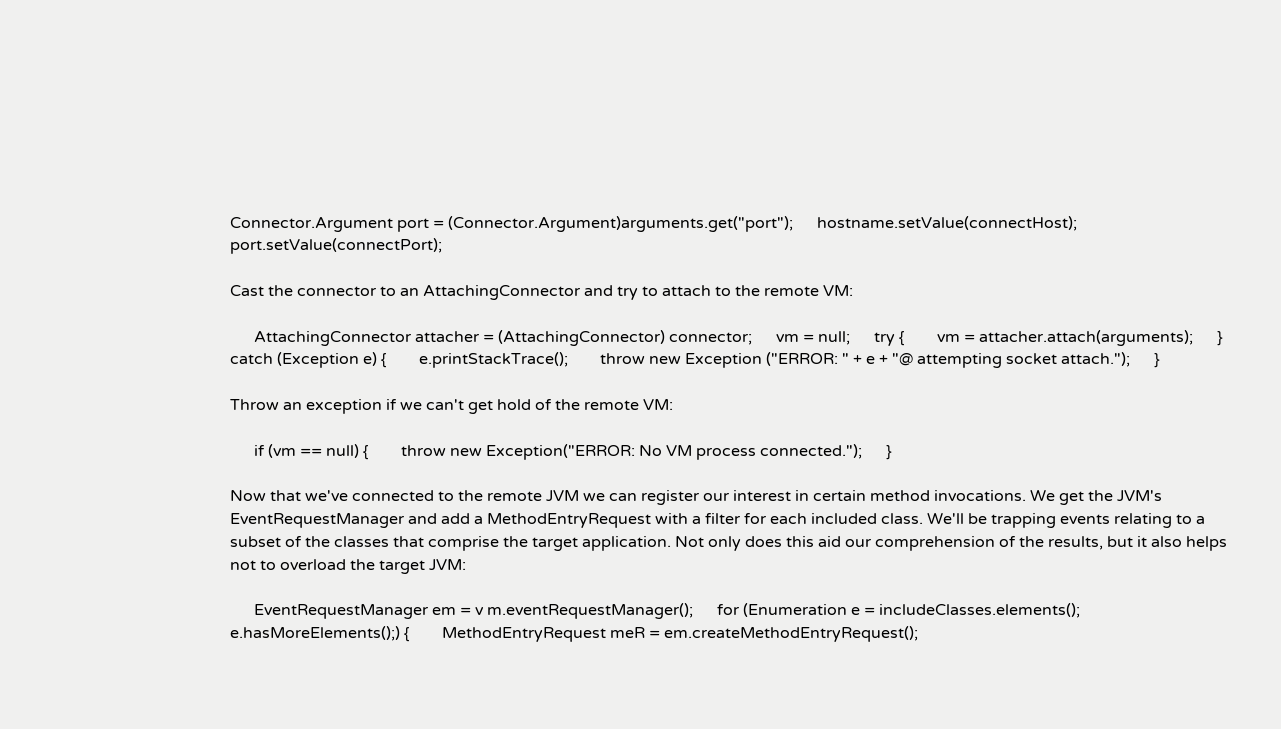Connector.Argument port = (Connector.Argument)arguments.get("port");      hostname.setValue(connectHost);      port.setValue(connectPort);

Cast the connector to an AttachingConnector and try to attach to the remote VM:

      AttachingConnector attacher = (AttachingConnector) connector;      vm = null;      try {        vm = attacher.attach(arguments);      } catch (Exception e) {        e.printStackTrace();        throw new Exception ("ERROR: " + e + "@ attempting socket attach.");      }

Throw an exception if we can't get hold of the remote VM:

      if (vm == null) {        throw new Exception("ERROR: No VM process connected.");      }

Now that we've connected to the remote JVM we can register our interest in certain method invocations. We get the JVM's EventRequestManager and add a MethodEntryRequest with a filter for each included class. We'll be trapping events relating to a subset of the classes that comprise the target application. Not only does this aid our comprehension of the results, but it also helps not to overload the target JVM:

      EventRequestManager em = v m.eventRequestManager();      for (Enumeration e = includeClasses.elements(); e.hasMoreElements();) {        MethodEntryRequest meR = em.createMethodEntryRequest();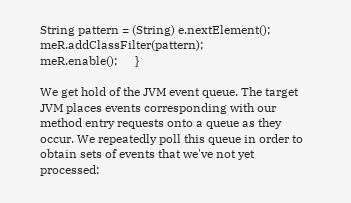String pattern = (String) e.nextElement();        meR.addClassFilter(pattern);        meR.enable();      }

We get hold of the JVM event queue. The target JVM places events corresponding with our method entry requests onto a queue as they occur. We repeatedly poll this queue in order to obtain sets of events that we've not yet processed: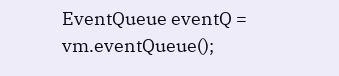EventQueue eventQ = vm.eventQueue();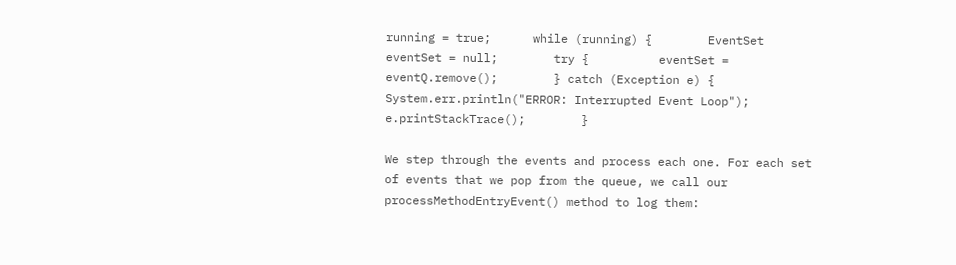running = true;      while (running) {        EventSet eventSet = null;        try {          eventSet = eventQ.remove();        } catch (Exception e) {          System.err.println("ERROR: Interrupted Event Loop");          e.printStackTrace();        }

We step through the events and process each one. For each set of events that we pop from the queue, we call our processMethodEntryEvent() method to log them: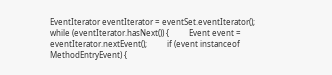EventIterator eventIterator = eventSet.eventIterator();        while (eventIterator.hasNext()) {          Event event = eventIterator.nextEvent();          if (event instanceof MethodEntryEvent) {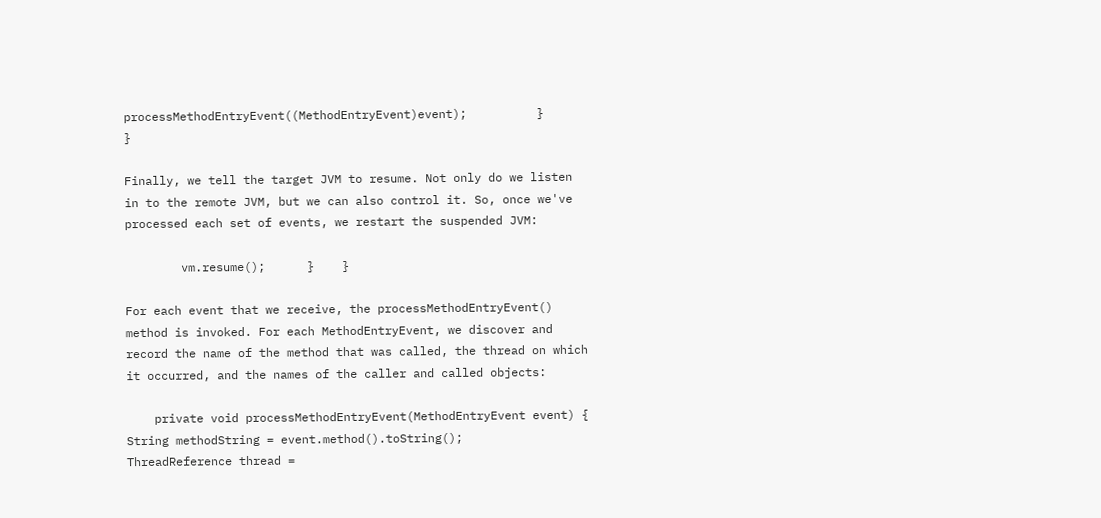processMethodEntryEvent((MethodEntryEvent)event);          }        }

Finally, we tell the target JVM to resume. Not only do we listen in to the remote JVM, but we can also control it. So, once we've processed each set of events, we restart the suspended JVM:

        vm.resume();      }    }

For each event that we receive, the processMethodEntryEvent() method is invoked. For each MethodEntryEvent, we discover and record the name of the method that was called, the thread on which it occurred, and the names of the caller and called objects:

    private void processMethodEntryEvent(MethodEntryEvent event) {      String methodString = event.method().toString();      ThreadReference thread =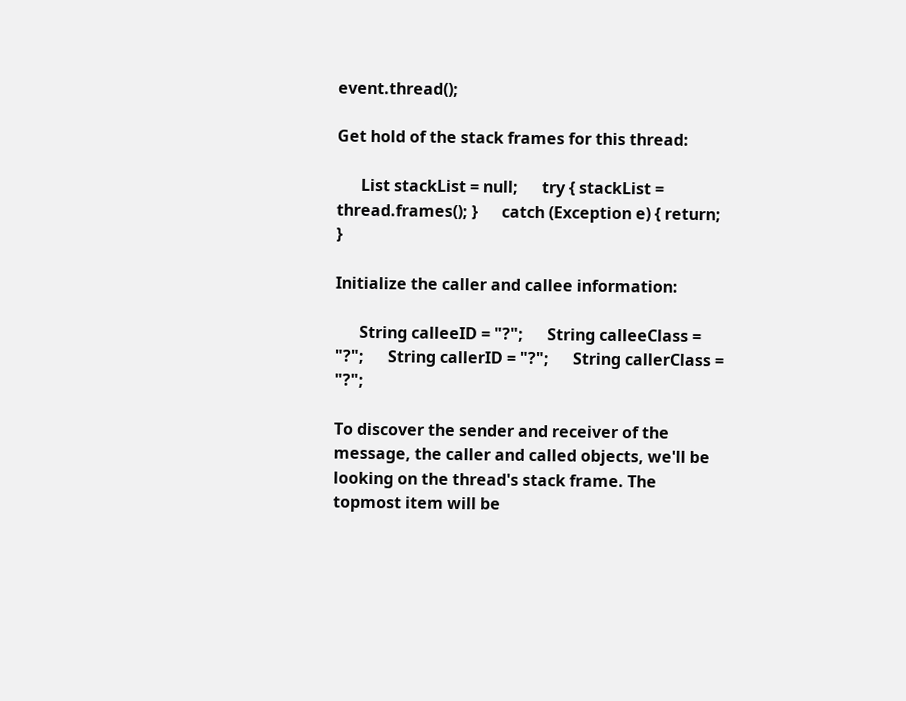event.thread();

Get hold of the stack frames for this thread:

      List stackList = null;      try { stackList = thread.frames(); }      catch (Exception e) { return; }

Initialize the caller and callee information:

      String calleeID = "?";      String calleeClass = "?";      String callerID = "?";      String callerClass = "?";

To discover the sender and receiver of the message, the caller and called objects, we'll be looking on the thread's stack frame. The topmost item will be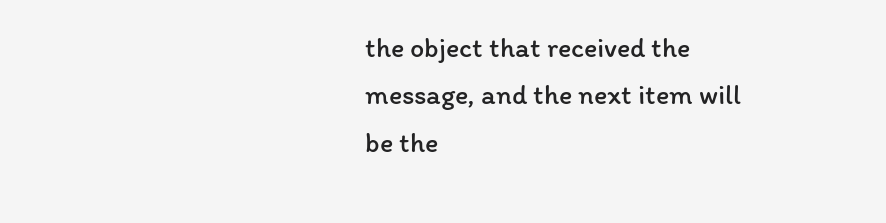the object that received the message, and the next item will be the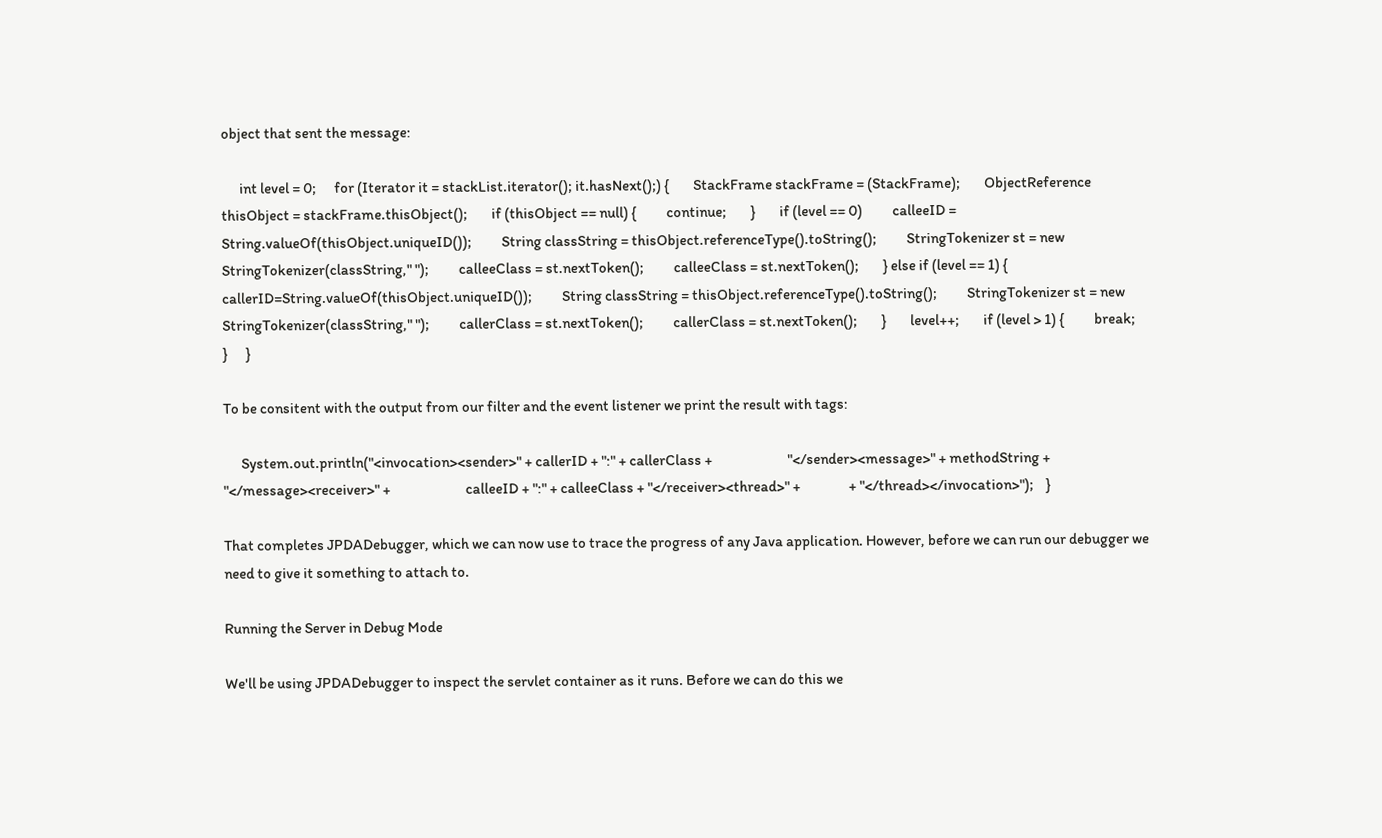object that sent the message:

      int level = 0;      for (Iterator it = stackList.iterator(); it.hasNext();) {        StackFrame stackFrame = (StackFrame);        ObjectReference thisObject = stackFrame.thisObject();        if (thisObject == null) {          continue;        }        if (level == 0)          calleeID = String.valueOf(thisObject.uniqueID());          String classString = thisObject.referenceType().toString();          StringTokenizer st = new StringTokenizer(classString," ");          calleeClass = st.nextToken();          calleeClass = st.nextToken();        } else if (level == 1) {          callerID=String.valueOf(thisObject.uniqueID());          String classString = thisObject.referenceType().toString();          StringTokenizer st = new StringTokenizer(classString," ");          callerClass = st.nextToken();          callerClass = st.nextToken();        }        level++;        if (level > 1) {          break;        }      }

To be consitent with the output from our filter and the event listener we print the result with tags:

      System.out.println("<invocation><sender>" + callerID + ":" + callerClass +                         "</sender><message>" + methodString +                         "</message><receiver>" +                         calleeID + ":" + calleeClass + "</receiver><thread>" +                + "</thread></invocation>");    }

That completes JPDADebugger, which we can now use to trace the progress of any Java application. However, before we can run our debugger we need to give it something to attach to.

Running the Server in Debug Mode

We'll be using JPDADebugger to inspect the servlet container as it runs. Before we can do this we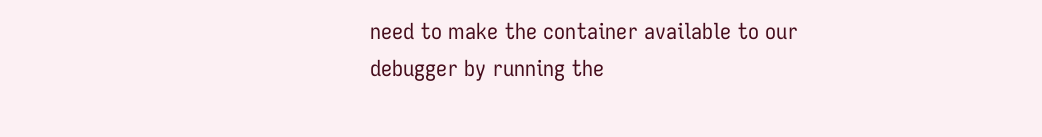need to make the container available to our debugger by running the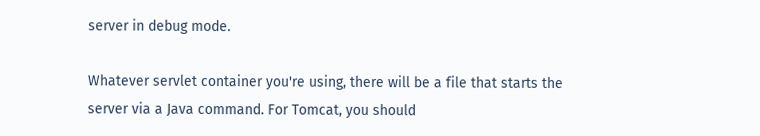server in debug mode.

Whatever servlet container you're using, there will be a file that starts the server via a Java command. For Tomcat, you should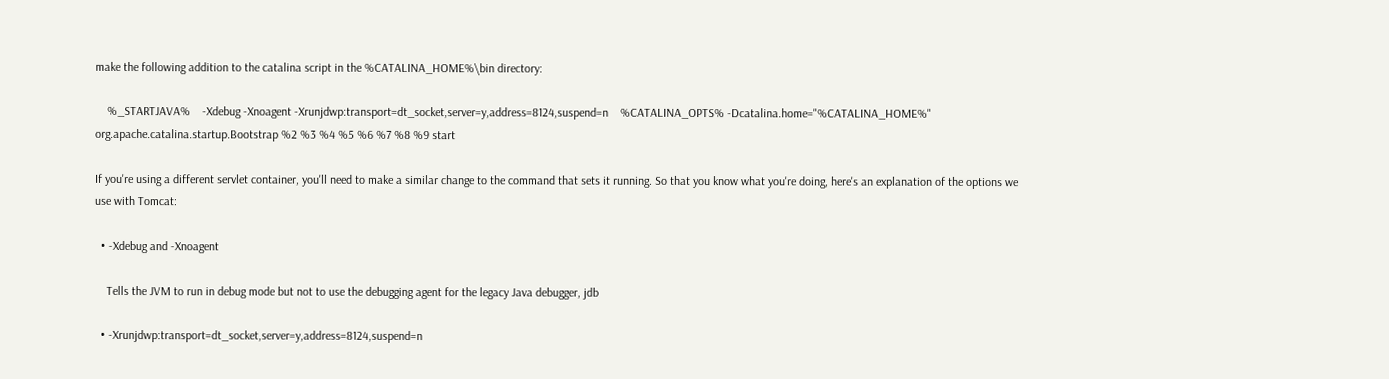make the following addition to the catalina script in the %CATALINA_HOME%\bin directory:

    %_STARTJAVA%    -Xdebug -Xnoagent -Xrunjdwp:transport=dt_socket,server=y,address=8124,suspend=n    %CATALINA_OPTS% -Dcatalina.home="%CATALINA_HOME%"    org.apache.catalina.startup.Bootstrap %2 %3 %4 %5 %6 %7 %8 %9 start

If you're using a different servlet container, you'll need to make a similar change to the command that sets it running. So that you know what you're doing, here's an explanation of the options we use with Tomcat:

  • -Xdebug and -Xnoagent

    Tells the JVM to run in debug mode but not to use the debugging agent for the legacy Java debugger, jdb

  • -Xrunjdwp:transport=dt_socket,server=y,address=8124,suspend=n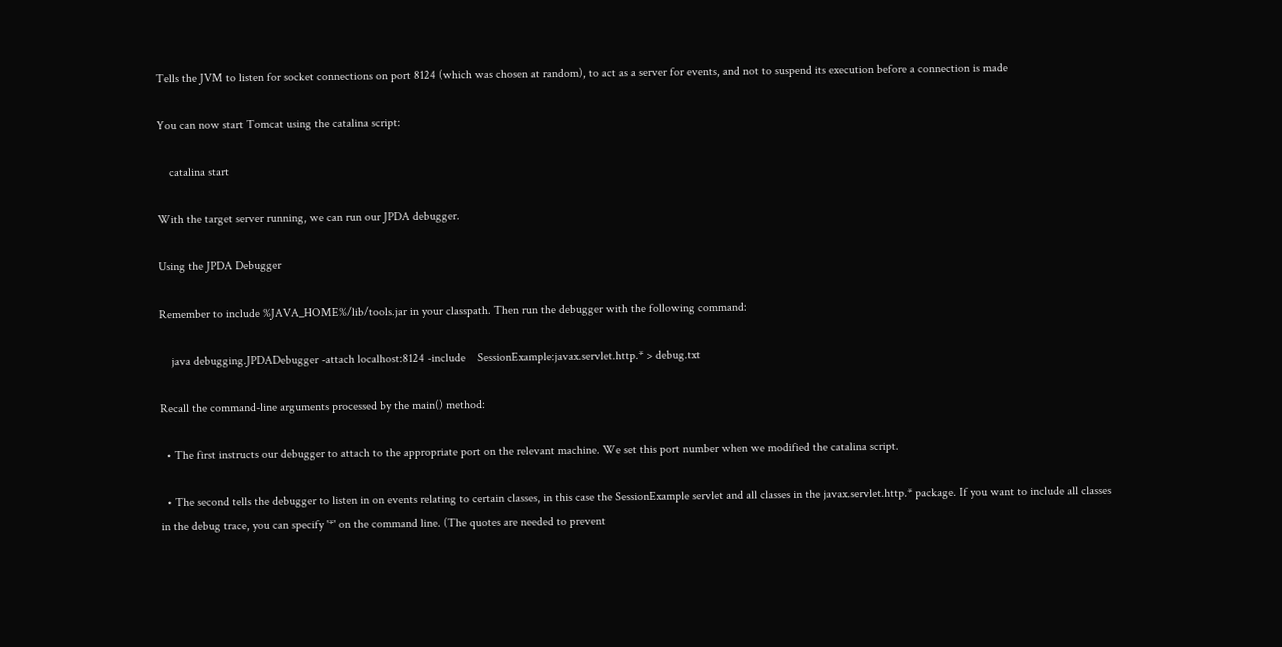Tells the JVM to listen for socket connections on port 8124 (which was chosen at random), to act as a server for events, and not to suspend its execution before a connection is made

You can now start Tomcat using the catalina script:

    catalina start

With the target server running, we can run our JPDA debugger.

Using the JPDA Debugger

Remember to include %JAVA_HOME%/lib/tools.jar in your classpath. Then run the debugger with the following command:

    java debugging.JPDADebugger -attach localhost:8124 -include    SessionExample:javax.servlet.http.* > debug.txt

Recall the command-line arguments processed by the main() method:

  • The first instructs our debugger to attach to the appropriate port on the relevant machine. We set this port number when we modified the catalina script.

  • The second tells the debugger to listen in on events relating to certain classes, in this case the SessionExample servlet and all classes in the javax.servlet.http.* package. If you want to include all classes in the debug trace, you can specify '*' on the command line. (The quotes are needed to prevent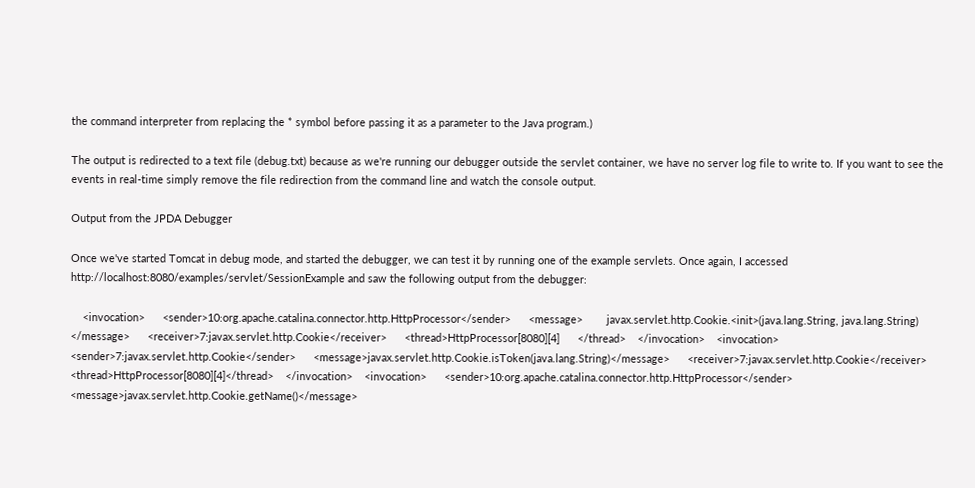the command interpreter from replacing the * symbol before passing it as a parameter to the Java program.)

The output is redirected to a text file (debug.txt) because as we're running our debugger outside the servlet container, we have no server log file to write to. If you want to see the events in real-time simply remove the file redirection from the command line and watch the console output.

Output from the JPDA Debugger

Once we've started Tomcat in debug mode, and started the debugger, we can test it by running one of the example servlets. Once again, I accessed http://localhost:8080/examples/servlet/SessionExample and saw the following output from the debugger:

    <invocation>      <sender>10:org.apache.catalina.connector.http.HttpProcessor</sender>      <message>        javax.servlet.http.Cookie.<init>(java.lang.String, java.lang.String)      </message>      <receiver>7:javax.servlet.http.Cookie</receiver>      <thread>HttpProcessor[8080][4]      </thread>    </invocation>    <invocation>      <sender>7:javax.servlet.http.Cookie</sender>      <message>javax.servlet.http.Cookie.isToken(java.lang.String)</message>      <receiver>7:javax.servlet.http.Cookie</receiver>      <thread>HttpProcessor[8080][4]</thread>    </invocation>    <invocation>      <sender>10:org.apache.catalina.connector.http.HttpProcessor</sender>      <message>javax.servlet.http.Cookie.getName()</message>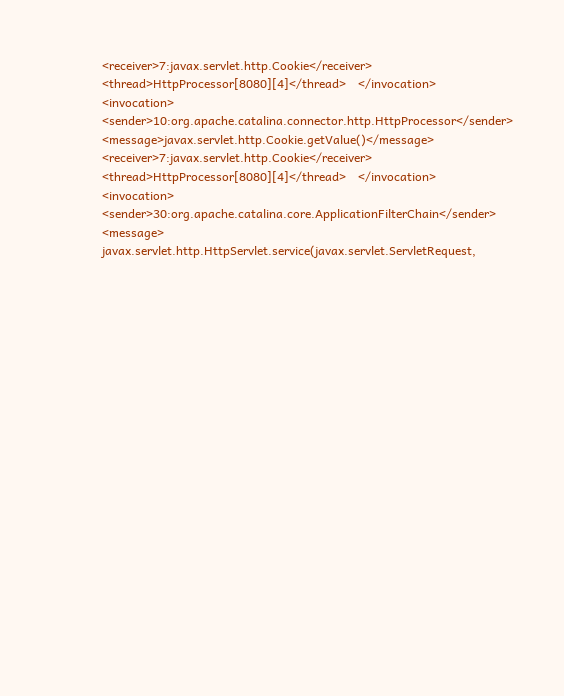<receiver>7:javax.servlet.http.Cookie</receiver>      <thread>HttpProcessor[8080][4]</thread>    </invocation>    <invocation>      <sender>10:org.apache.catalina.connector.http.HttpProcessor</sender>      <message>javax.servlet.http.Cookie.getValue()</message>      <receiver>7:javax.servlet.http.Cookie</receiver>      <thread>HttpProcessor[8080][4]</thread>    </invocation>    <invocation>      <sender>30:org.apache.catalina.core.ApplicationFilterChain</sender>      <message>        javax.servlet.http.HttpServlet.service(javax.servlet.ServletRequest,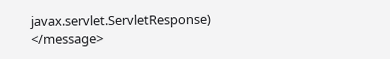javax.servlet.ServletResponse)      </message>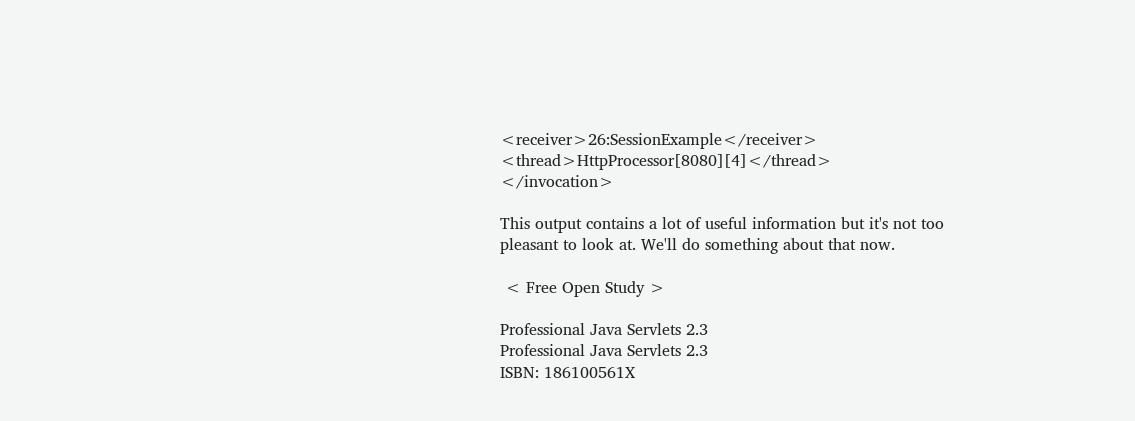<receiver>26:SessionExample</receiver>      <thread>HttpProcessor[8080][4]</thread>    </invocation>

This output contains a lot of useful information but it's not too pleasant to look at. We'll do something about that now.

 < Free Open Study >

Professional Java Servlets 2.3
Professional Java Servlets 2.3
ISBN: 186100561X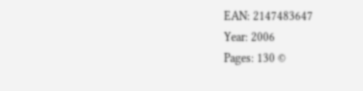EAN: 2147483647
Year: 2006
Pages: 130 ©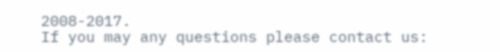2008-2017.
If you may any questions please contact us: